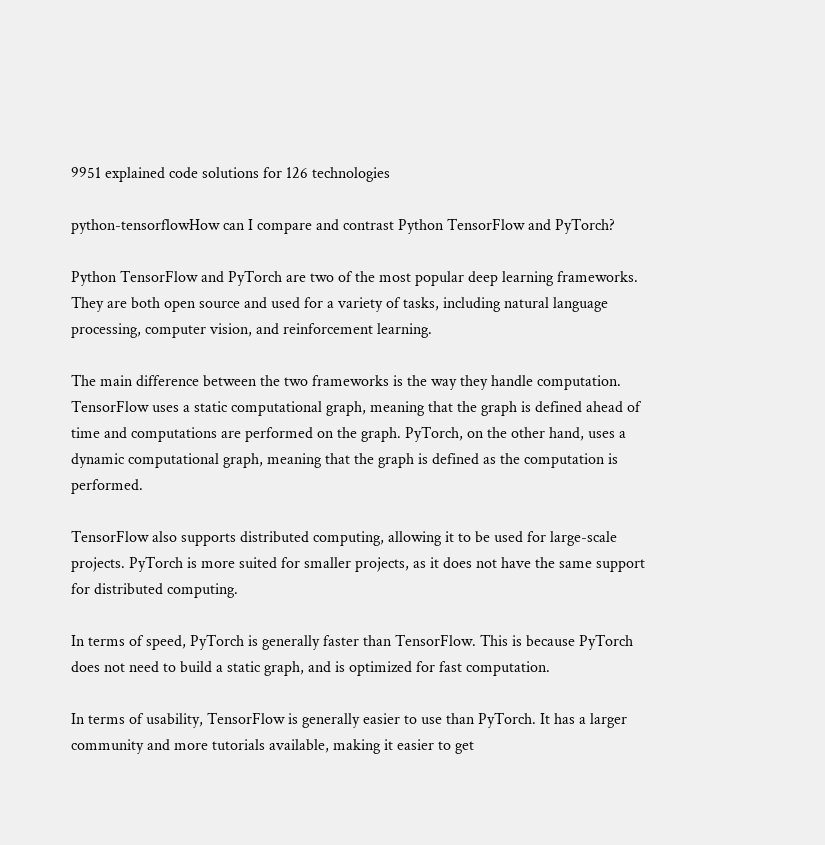9951 explained code solutions for 126 technologies

python-tensorflowHow can I compare and contrast Python TensorFlow and PyTorch?

Python TensorFlow and PyTorch are two of the most popular deep learning frameworks. They are both open source and used for a variety of tasks, including natural language processing, computer vision, and reinforcement learning.

The main difference between the two frameworks is the way they handle computation. TensorFlow uses a static computational graph, meaning that the graph is defined ahead of time and computations are performed on the graph. PyTorch, on the other hand, uses a dynamic computational graph, meaning that the graph is defined as the computation is performed.

TensorFlow also supports distributed computing, allowing it to be used for large-scale projects. PyTorch is more suited for smaller projects, as it does not have the same support for distributed computing.

In terms of speed, PyTorch is generally faster than TensorFlow. This is because PyTorch does not need to build a static graph, and is optimized for fast computation.

In terms of usability, TensorFlow is generally easier to use than PyTorch. It has a larger community and more tutorials available, making it easier to get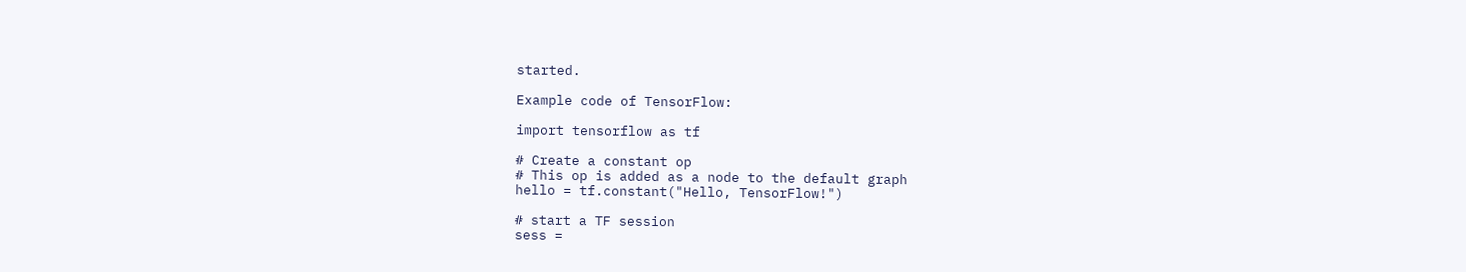started.

Example code of TensorFlow:

import tensorflow as tf

# Create a constant op
# This op is added as a node to the default graph
hello = tf.constant("Hello, TensorFlow!")

# start a TF session
sess =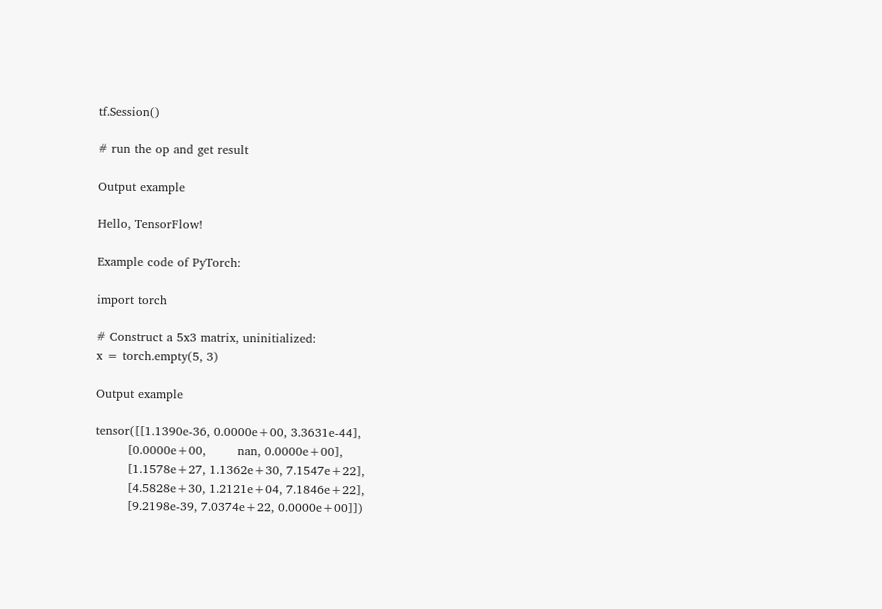tf.Session()

# run the op and get result

Output example

Hello, TensorFlow!

Example code of PyTorch:

import torch

# Construct a 5x3 matrix, uninitialized:
x = torch.empty(5, 3)

Output example

tensor([[1.1390e-36, 0.0000e+00, 3.3631e-44],
        [0.0000e+00,        nan, 0.0000e+00],
        [1.1578e+27, 1.1362e+30, 7.1547e+22],
        [4.5828e+30, 1.2121e+04, 7.1846e+22],
        [9.2198e-39, 7.0374e+22, 0.0000e+00]])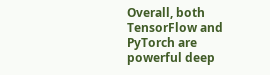Overall, both TensorFlow and PyTorch are powerful deep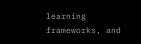learning frameworks, and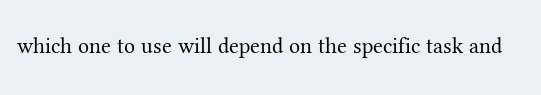which one to use will depend on the specific task and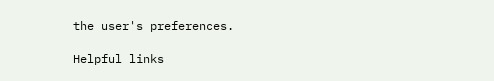the user's preferences.

Helpful links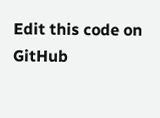Edit this code on GitHub